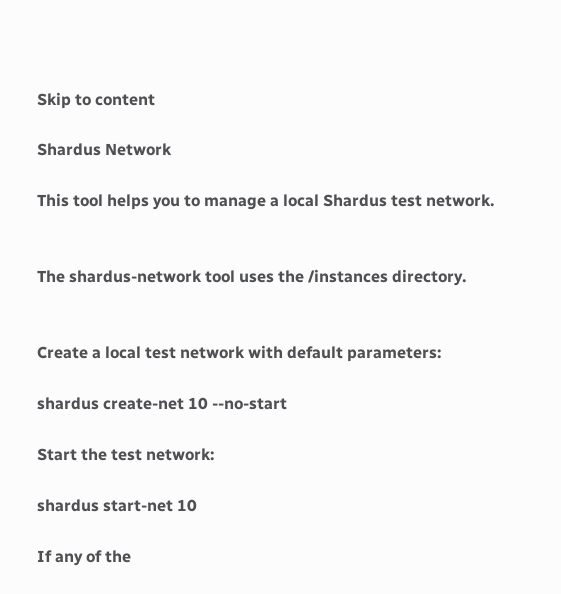Skip to content

Shardus Network

This tool helps you to manage a local Shardus test network.


The shardus-network tool uses the /instances directory.


Create a local test network with default parameters:

shardus create-net 10 --no-start

Start the test network:

shardus start-net 10

If any of the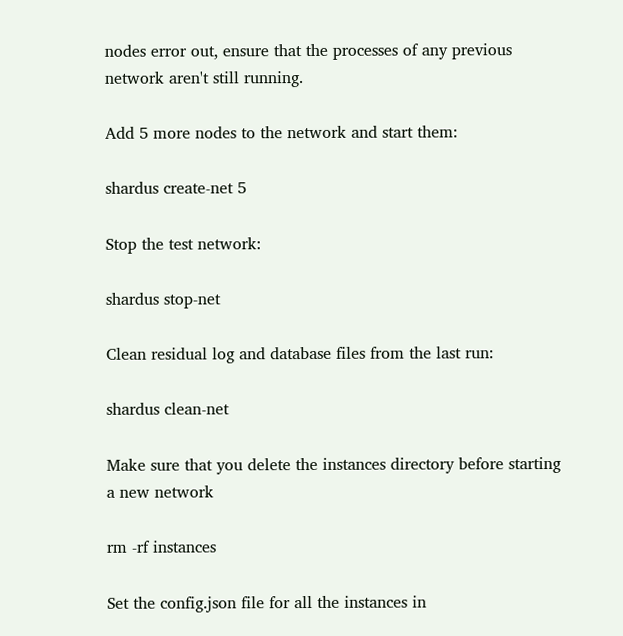nodes error out, ensure that the processes of any previous network aren't still running.

Add 5 more nodes to the network and start them:

shardus create-net 5

Stop the test network:

shardus stop-net

Clean residual log and database files from the last run:

shardus clean-net

Make sure that you delete the instances directory before starting a new network

rm -rf instances

Set the config.json file for all the instances in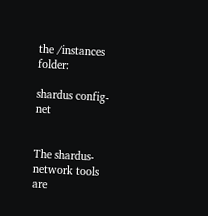the /instances folder:

shardus config-net


The shardus-network tools are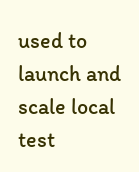used to launch and scale local test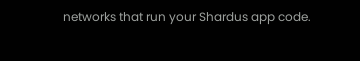networks that run your Shardus app code.